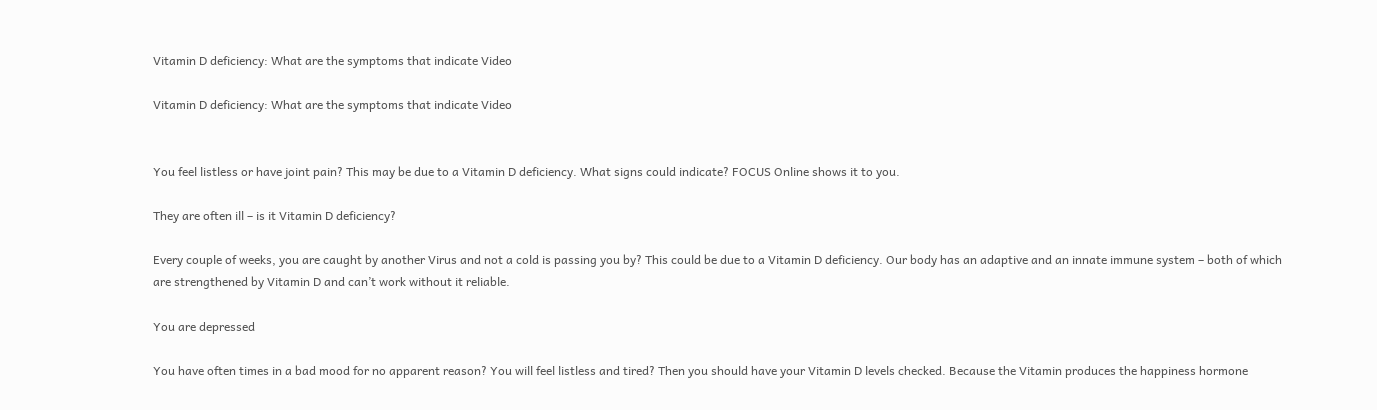Vitamin D deficiency: What are the symptoms that indicate Video

Vitamin D deficiency: What are the symptoms that indicate Video


You feel listless or have joint pain? This may be due to a Vitamin D deficiency. What signs could indicate? FOCUS Online shows it to you.

They are often ill – is it Vitamin D deficiency?

Every couple of weeks, you are caught by another Virus and not a cold is passing you by? This could be due to a Vitamin D deficiency. Our body has an adaptive and an innate immune system – both of which are strengthened by Vitamin D and can’t work without it reliable.

You are depressed

You have often times in a bad mood for no apparent reason? You will feel listless and tired? Then you should have your Vitamin D levels checked. Because the Vitamin produces the happiness hormone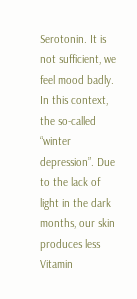Serotonin. It is not sufficient, we feel mood badly. In this context, the so-called “winter depression”. Due to the lack of light in the dark months, our skin produces less Vitamin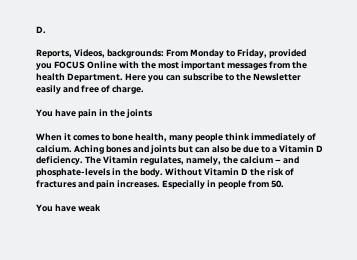D.

Reports, Videos, backgrounds: From Monday to Friday, provided you FOCUS Online with the most important messages from the health Department. Here you can subscribe to the Newsletter easily and free of charge.

You have pain in the joints

When it comes to bone health, many people think immediately of calcium. Aching bones and joints but can also be due to a Vitamin D deficiency. The Vitamin regulates, namely, the calcium – and phosphate-levels in the body. Without Vitamin D the risk of fractures and pain increases. Especially in people from 50.

You have weak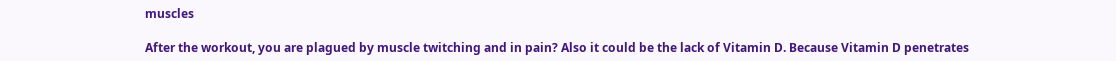muscles

After the workout, you are plagued by muscle twitching and in pain? Also it could be the lack of Vitamin D. Because Vitamin D penetrates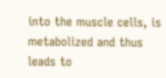into the muscle cells, is metabolized and thus leads to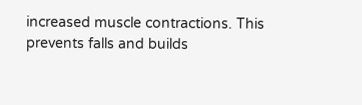increased muscle contractions. This prevents falls and builds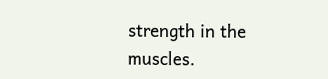strength in the muscles.